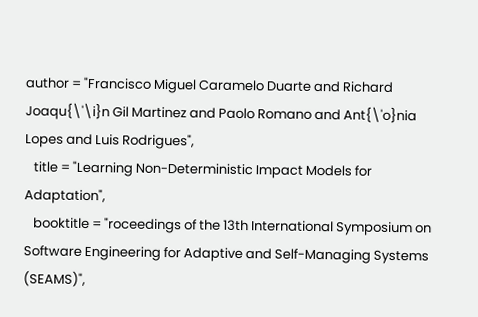author = "Francisco Miguel Caramelo Duarte and Richard Joaqu{\'\i}n Gil Martinez and Paolo Romano and Ant{\'o}nia Lopes and Luis Rodrigues",
   title = "Learning Non-Deterministic Impact Models for Adaptation",
   booktitle = "roceedings of the 13th International Symposium on Software Engineering for Adaptive and Self-Managing Systems (SEAMS)",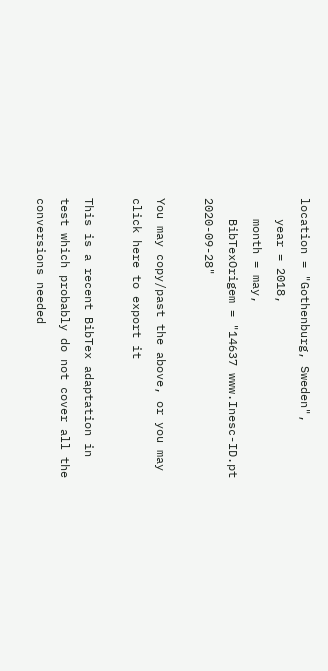location = "Gothenburg, Sweden",
   year = 2018,
   month = may,
   BibTexOrigem = "14637 www.Inesc-ID.pt 2020-09-28"

You may copy/past the above, or you may click here to export it

This is a recent BibTex adaptation in test which probably do not cover all the conversions needed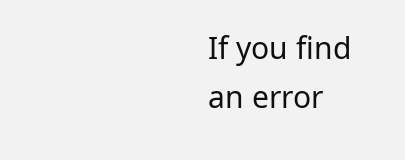If you find an error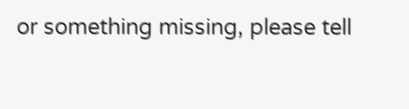or something missing, please tell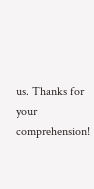us. Thanks for your comprehension!